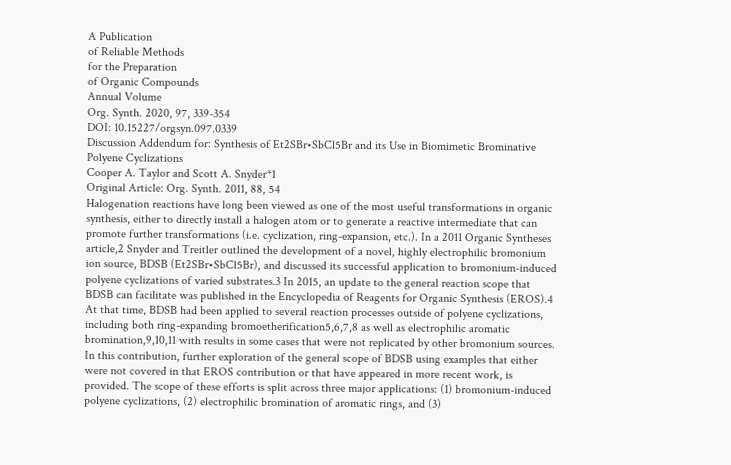A Publication
of Reliable Methods
for the Preparation
of Organic Compounds
Annual Volume
Org. Synth. 2020, 97, 339-354
DOI: 10.15227/orgsyn.097.0339
Discussion Addendum for: Synthesis of Et2SBr•SbCl5Br and its Use in Biomimetic Brominative Polyene Cyclizations
Cooper A. Taylor and Scott A. Snyder*1
Original Article: Org. Synth. 2011, 88, 54
Halogenation reactions have long been viewed as one of the most useful transformations in organic synthesis, either to directly install a halogen atom or to generate a reactive intermediate that can promote further transformations (i.e. cyclization, ring-expansion, etc.). In a 2011 Organic Syntheses article,2 Snyder and Treitler outlined the development of a novel, highly electrophilic bromonium ion source, BDSB (Et2SBr•SbCl5Br), and discussed its successful application to bromonium-induced polyene cyclizations of varied substrates.3 In 2015, an update to the general reaction scope that BDSB can facilitate was published in the Encyclopedia of Reagents for Organic Synthesis (EROS).4 At that time, BDSB had been applied to several reaction processes outside of polyene cyclizations, including both ring-expanding bromoetherification5,6,7,8 as well as electrophilic aromatic bromination,9,10,11 with results in some cases that were not replicated by other bromonium sources. In this contribution, further exploration of the general scope of BDSB using examples that either were not covered in that EROS contribution or that have appeared in more recent work, is provided. The scope of these efforts is split across three major applications: (1) bromonium-induced polyene cyclizations, (2) electrophilic bromination of aromatic rings, and (3)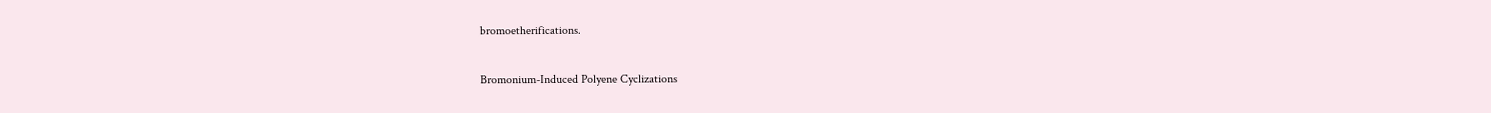bromoetherifications.

Bromonium-Induced Polyene Cyclizations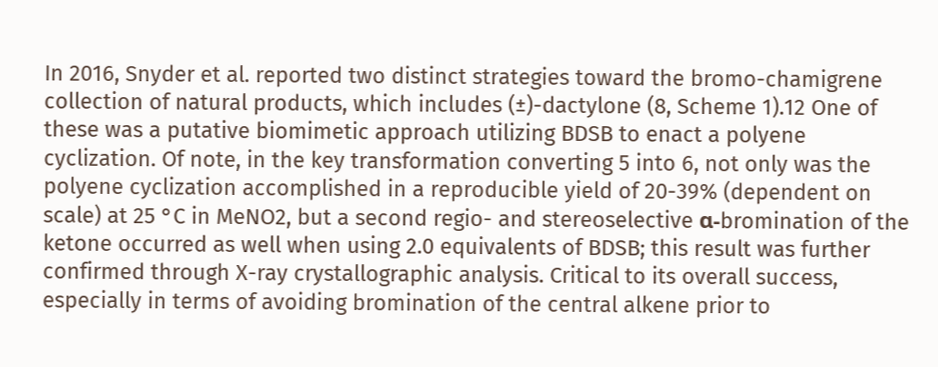In 2016, Snyder et al. reported two distinct strategies toward the bromo-chamigrene collection of natural products, which includes (±)-dactylone (8, Scheme 1).12 One of these was a putative biomimetic approach utilizing BDSB to enact a polyene cyclization. Of note, in the key transformation converting 5 into 6, not only was the polyene cyclization accomplished in a reproducible yield of 20-39% (dependent on scale) at 25 °C in MeNO2, but a second regio- and stereoselective α-bromination of the ketone occurred as well when using 2.0 equivalents of BDSB; this result was further confirmed through X-ray crystallographic analysis. Critical to its overall success, especially in terms of avoiding bromination of the central alkene prior to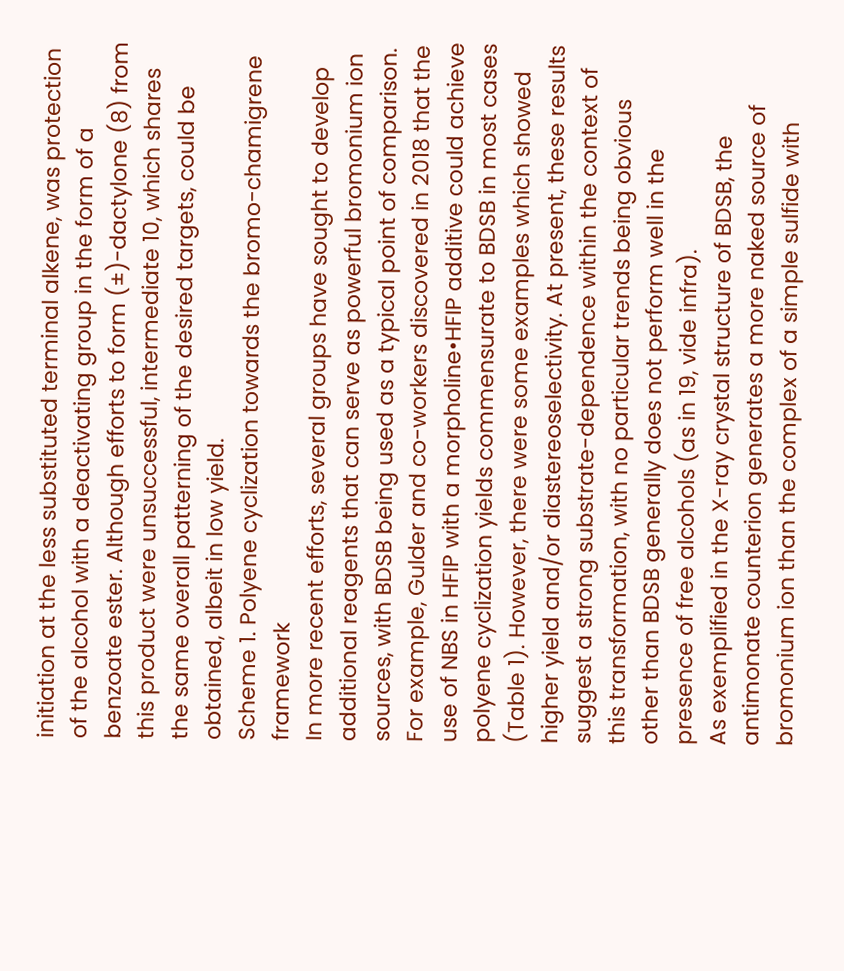initiation at the less substituted terminal alkene, was protection of the alcohol with a deactivating group in the form of a benzoate ester. Although efforts to form (±)-dactylone (8) from this product were unsuccessful, intermediate 10, which shares the same overall patterning of the desired targets, could be obtained, albeit in low yield.
Scheme 1. Polyene cyclization towards the bromo-chamigrene framework
In more recent efforts, several groups have sought to develop additional reagents that can serve as powerful bromonium ion sources, with BDSB being used as a typical point of comparison. For example, Gulder and co-workers discovered in 2018 that the use of NBS in HFIP with a morpholine•HFIP additive could achieve polyene cyclization yields commensurate to BDSB in most cases (Table 1). However, there were some examples which showed higher yield and/or diastereoselectivity. At present, these results suggest a strong substrate-dependence within the context of this transformation, with no particular trends being obvious other than BDSB generally does not perform well in the presence of free alcohols (as in 19, vide infra).
As exemplified in the X-ray crystal structure of BDSB, the antimonate counterion generates a more naked source of bromonium ion than the complex of a simple sulfide with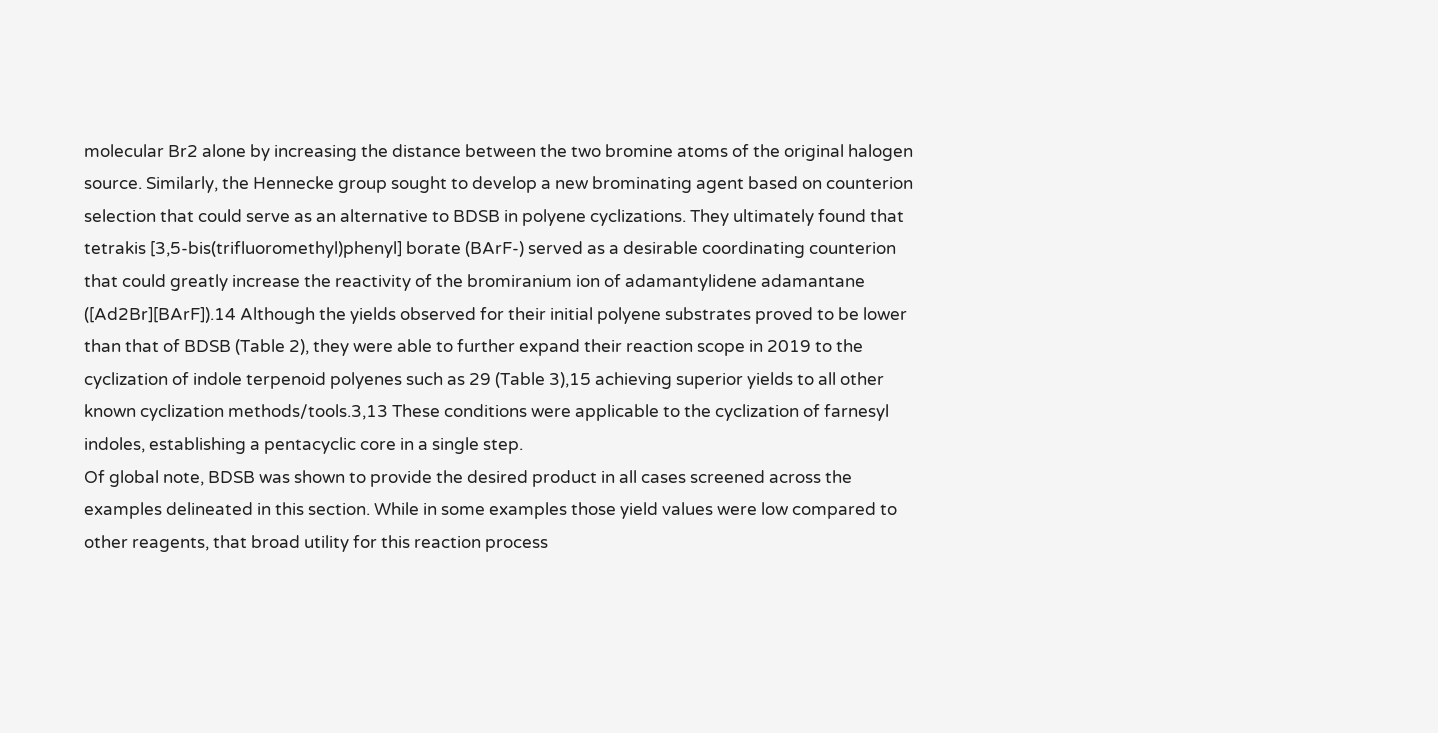molecular Br2 alone by increasing the distance between the two bromine atoms of the original halogen source. Similarly, the Hennecke group sought to develop a new brominating agent based on counterion selection that could serve as an alternative to BDSB in polyene cyclizations. They ultimately found that tetrakis [3,5-bis(trifluoromethyl)phenyl] borate (BArF-) served as a desirable coordinating counterion that could greatly increase the reactivity of the bromiranium ion of adamantylidene adamantane ([Ad2Br][BArF]).14 Although the yields observed for their initial polyene substrates proved to be lower than that of BDSB (Table 2), they were able to further expand their reaction scope in 2019 to the cyclization of indole terpenoid polyenes such as 29 (Table 3),15 achieving superior yields to all other known cyclization methods/tools.3,13 These conditions were applicable to the cyclization of farnesyl indoles, establishing a pentacyclic core in a single step.
Of global note, BDSB was shown to provide the desired product in all cases screened across the examples delineated in this section. While in some examples those yield values were low compared to other reagents, that broad utility for this reaction process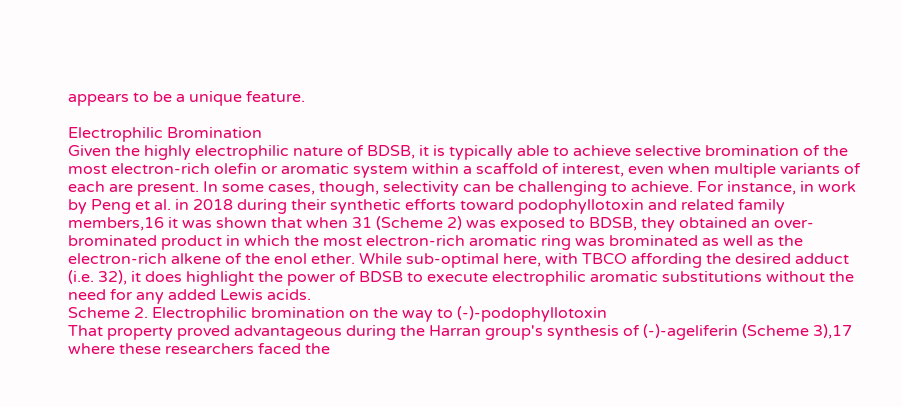appears to be a unique feature.

Electrophilic Bromination
Given the highly electrophilic nature of BDSB, it is typically able to achieve selective bromination of the most electron-rich olefin or aromatic system within a scaffold of interest, even when multiple variants of each are present. In some cases, though, selectivity can be challenging to achieve. For instance, in work by Peng et al. in 2018 during their synthetic efforts toward podophyllotoxin and related family members,16 it was shown that when 31 (Scheme 2) was exposed to BDSB, they obtained an over-brominated product in which the most electron-rich aromatic ring was brominated as well as the electron-rich alkene of the enol ether. While sub-optimal here, with TBCO affording the desired adduct (i.e. 32), it does highlight the power of BDSB to execute electrophilic aromatic substitutions without the need for any added Lewis acids.
Scheme 2. Electrophilic bromination on the way to (-)-podophyllotoxin
That property proved advantageous during the Harran group's synthesis of (-)-ageliferin (Scheme 3),17 where these researchers faced the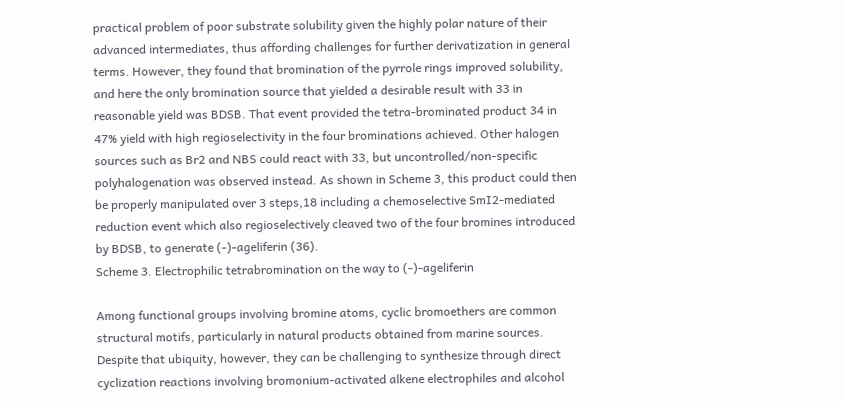practical problem of poor substrate solubility given the highly polar nature of their advanced intermediates, thus affording challenges for further derivatization in general terms. However, they found that bromination of the pyrrole rings improved solubility, and here the only bromination source that yielded a desirable result with 33 in reasonable yield was BDSB. That event provided the tetra-brominated product 34 in 47% yield with high regioselectivity in the four brominations achieved. Other halogen sources such as Br2 and NBS could react with 33, but uncontrolled/non-specific polyhalogenation was observed instead. As shown in Scheme 3, this product could then be properly manipulated over 3 steps,18 including a chemoselective SmI2-mediated reduction event which also regioselectively cleaved two of the four bromines introduced by BDSB, to generate (-)-ageliferin (36).
Scheme 3. Electrophilic tetrabromination on the way to (-)-ageliferin

Among functional groups involving bromine atoms, cyclic bromoethers are common structural motifs, particularly in natural products obtained from marine sources. Despite that ubiquity, however, they can be challenging to synthesize through direct cyclization reactions involving bromonium-activated alkene electrophiles and alcohol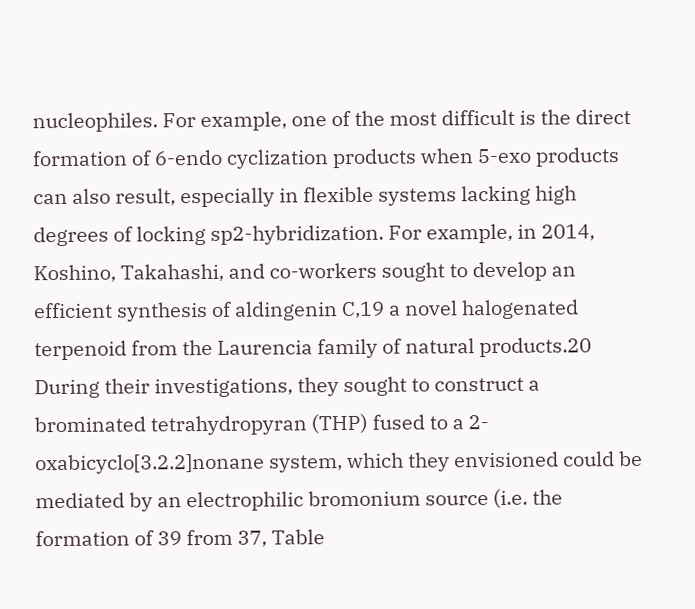nucleophiles. For example, one of the most difficult is the direct formation of 6-endo cyclization products when 5-exo products can also result, especially in flexible systems lacking high degrees of locking sp2-hybridization. For example, in 2014, Koshino, Takahashi, and co-workers sought to develop an efficient synthesis of aldingenin C,19 a novel halogenated terpenoid from the Laurencia family of natural products.20 During their investigations, they sought to construct a brominated tetrahydropyran (THP) fused to a 2-oxabicyclo[3.2.2]nonane system, which they envisioned could be mediated by an electrophilic bromonium source (i.e. the formation of 39 from 37, Table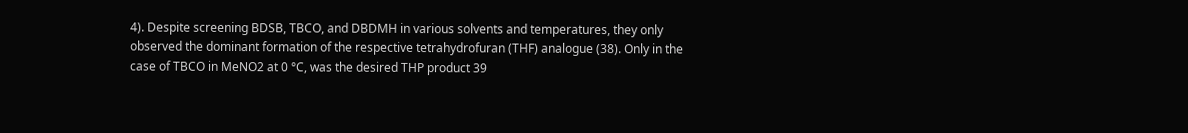4). Despite screening BDSB, TBCO, and DBDMH in various solvents and temperatures, they only observed the dominant formation of the respective tetrahydrofuran (THF) analogue (38). Only in the case of TBCO in MeNO2 at 0 °C, was the desired THP product 39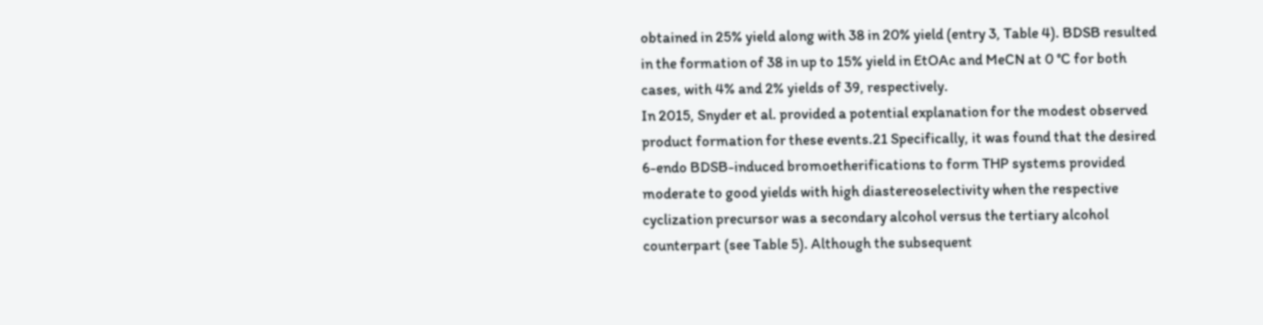obtained in 25% yield along with 38 in 20% yield (entry 3, Table 4). BDSB resulted in the formation of 38 in up to 15% yield in EtOAc and MeCN at 0 °C for both cases, with 4% and 2% yields of 39, respectively.
In 2015, Snyder et al. provided a potential explanation for the modest observed product formation for these events.21 Specifically, it was found that the desired 6-endo BDSB-induced bromoetherifications to form THP systems provided moderate to good yields with high diastereoselectivity when the respective cyclization precursor was a secondary alcohol versus the tertiary alcohol counterpart (see Table 5). Although the subsequent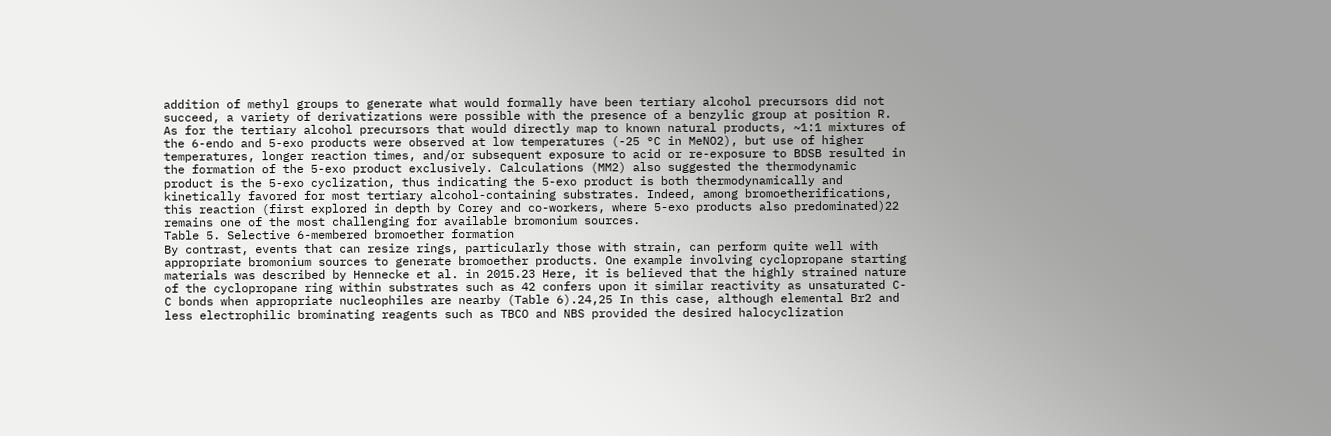addition of methyl groups to generate what would formally have been tertiary alcohol precursors did not succeed, a variety of derivatizations were possible with the presence of a benzylic group at position R. As for the tertiary alcohol precursors that would directly map to known natural products, ~1:1 mixtures of the 6-endo and 5-exo products were observed at low temperatures (-25 °C in MeNO2), but use of higher temperatures, longer reaction times, and/or subsequent exposure to acid or re-exposure to BDSB resulted in the formation of the 5-exo product exclusively. Calculations (MM2) also suggested the thermodynamic product is the 5-exo cyclization, thus indicating the 5-exo product is both thermodynamically and kinetically favored for most tertiary alcohol-containing substrates. Indeed, among bromoetherifications, this reaction (first explored in depth by Corey and co-workers, where 5-exo products also predominated)22 remains one of the most challenging for available bromonium sources.
Table 5. Selective 6-membered bromoether formation
By contrast, events that can resize rings, particularly those with strain, can perform quite well with appropriate bromonium sources to generate bromoether products. One example involving cyclopropane starting materials was described by Hennecke et al. in 2015.23 Here, it is believed that the highly strained nature of the cyclopropane ring within substrates such as 42 confers upon it similar reactivity as unsaturated C-C bonds when appropriate nucleophiles are nearby (Table 6).24,25 In this case, although elemental Br2 and less electrophilic brominating reagents such as TBCO and NBS provided the desired halocyclization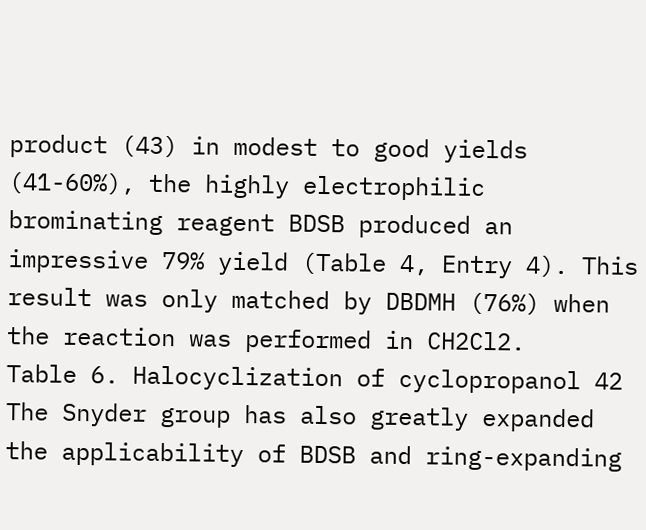product (43) in modest to good yields (41-60%), the highly electrophilic brominating reagent BDSB produced an impressive 79% yield (Table 4, Entry 4). This result was only matched by DBDMH (76%) when the reaction was performed in CH2Cl2.
Table 6. Halocyclization of cyclopropanol 42
The Snyder group has also greatly expanded the applicability of BDSB and ring-expanding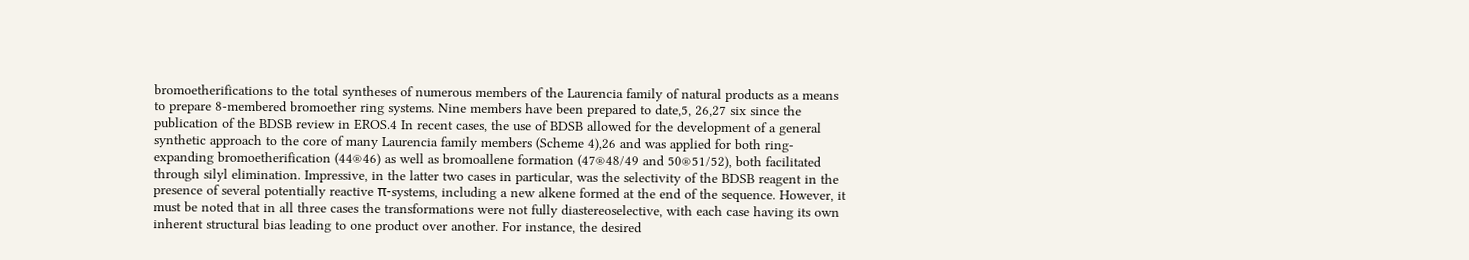bromoetherifications to the total syntheses of numerous members of the Laurencia family of natural products as a means to prepare 8-membered bromoether ring systems. Nine members have been prepared to date,5, 26,27 six since the publication of the BDSB review in EROS.4 In recent cases, the use of BDSB allowed for the development of a general synthetic approach to the core of many Laurencia family members (Scheme 4),26 and was applied for both ring-expanding bromoetherification (44®46) as well as bromoallene formation (47®48/49 and 50®51/52), both facilitated through silyl elimination. Impressive, in the latter two cases in particular, was the selectivity of the BDSB reagent in the presence of several potentially reactive π-systems, including a new alkene formed at the end of the sequence. However, it must be noted that in all three cases the transformations were not fully diastereoselective, with each case having its own inherent structural bias leading to one product over another. For instance, the desired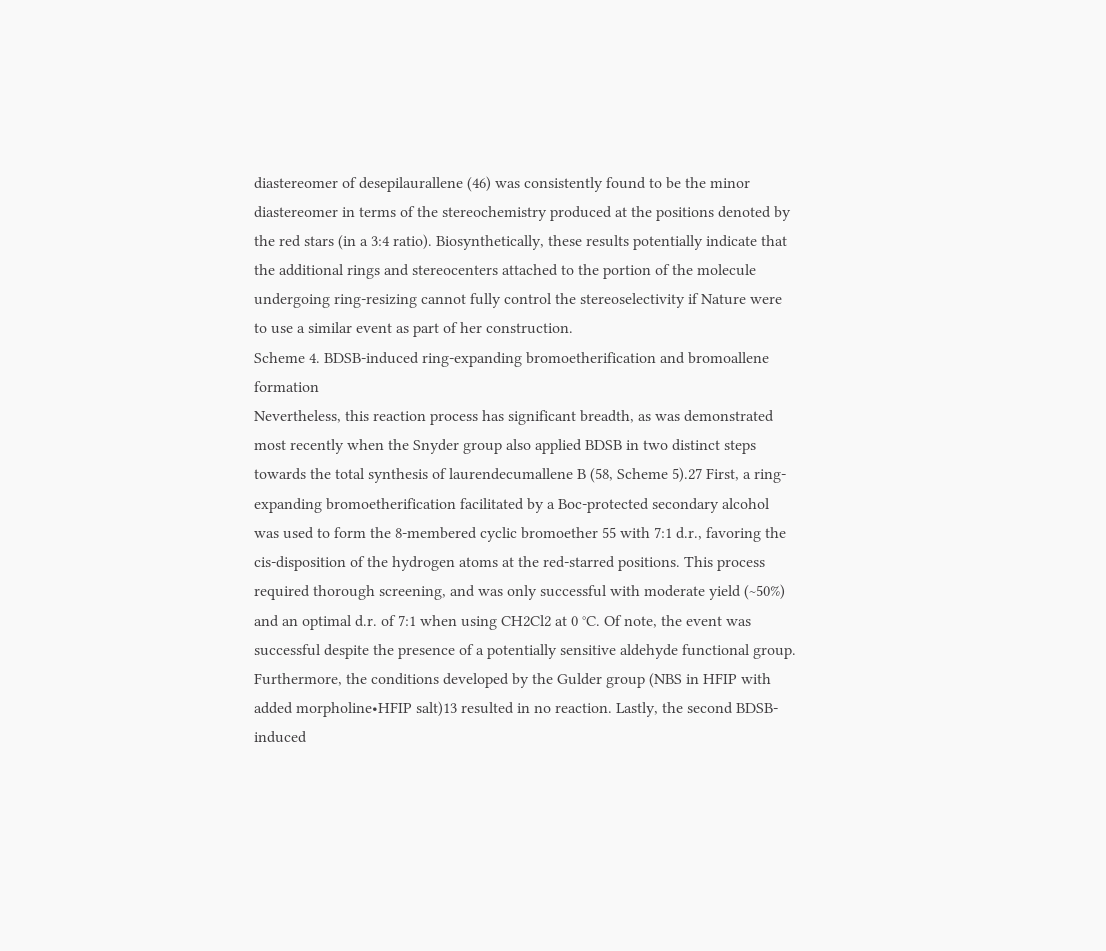diastereomer of desepilaurallene (46) was consistently found to be the minor diastereomer in terms of the stereochemistry produced at the positions denoted by the red stars (in a 3:4 ratio). Biosynthetically, these results potentially indicate that the additional rings and stereocenters attached to the portion of the molecule undergoing ring-resizing cannot fully control the stereoselectivity if Nature were to use a similar event as part of her construction.
Scheme 4. BDSB-induced ring-expanding bromoetherification and bromoallene formation
Nevertheless, this reaction process has significant breadth, as was demonstrated most recently when the Snyder group also applied BDSB in two distinct steps towards the total synthesis of laurendecumallene B (58, Scheme 5).27 First, a ring-expanding bromoetherification facilitated by a Boc-protected secondary alcohol was used to form the 8-membered cyclic bromoether 55 with 7:1 d.r., favoring the cis-disposition of the hydrogen atoms at the red-starred positions. This process required thorough screening, and was only successful with moderate yield (~50%) and an optimal d.r. of 7:1 when using CH2Cl2 at 0 °C. Of note, the event was successful despite the presence of a potentially sensitive aldehyde functional group. Furthermore, the conditions developed by the Gulder group (NBS in HFIP with added morpholine•HFIP salt)13 resulted in no reaction. Lastly, the second BDSB-induced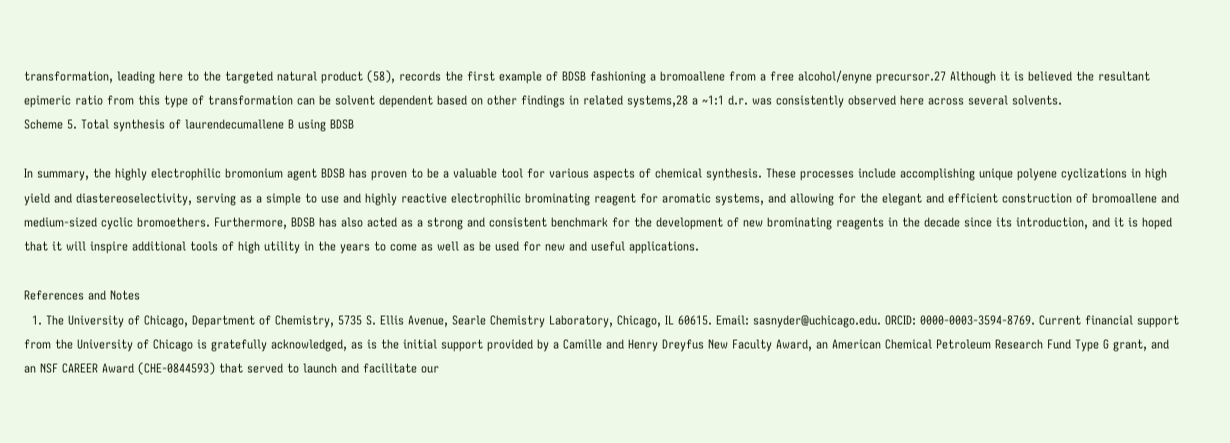transformation, leading here to the targeted natural product (58), records the first example of BDSB fashioning a bromoallene from a free alcohol/enyne precursor.27 Although it is believed the resultant epimeric ratio from this type of transformation can be solvent dependent based on other findings in related systems,28 a ~1:1 d.r. was consistently observed here across several solvents.
Scheme 5. Total synthesis of laurendecumallene B using BDSB

In summary, the highly electrophilic bromonium agent BDSB has proven to be a valuable tool for various aspects of chemical synthesis. These processes include accomplishing unique polyene cyclizations in high yield and diastereoselectivity, serving as a simple to use and highly reactive electrophilic brominating reagent for aromatic systems, and allowing for the elegant and efficient construction of bromoallene and medium-sized cyclic bromoethers. Furthermore, BDSB has also acted as a strong and consistent benchmark for the development of new brominating reagents in the decade since its introduction, and it is hoped that it will inspire additional tools of high utility in the years to come as well as be used for new and useful applications.

References and Notes
  1. The University of Chicago, Department of Chemistry, 5735 S. Ellis Avenue, Searle Chemistry Laboratory, Chicago, IL 60615. Email: sasnyder@uchicago.edu. ORCID: 0000-0003-3594-8769. Current financial support from the University of Chicago is gratefully acknowledged, as is the initial support provided by a Camille and Henry Dreyfus New Faculty Award, an American Chemical Petroleum Research Fund Type G grant, and an NSF CAREER Award (CHE-0844593) that served to launch and facilitate our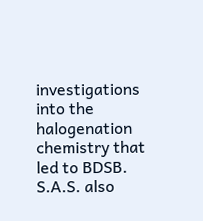investigations into the halogenation chemistry that led to BDSB. S.A.S. also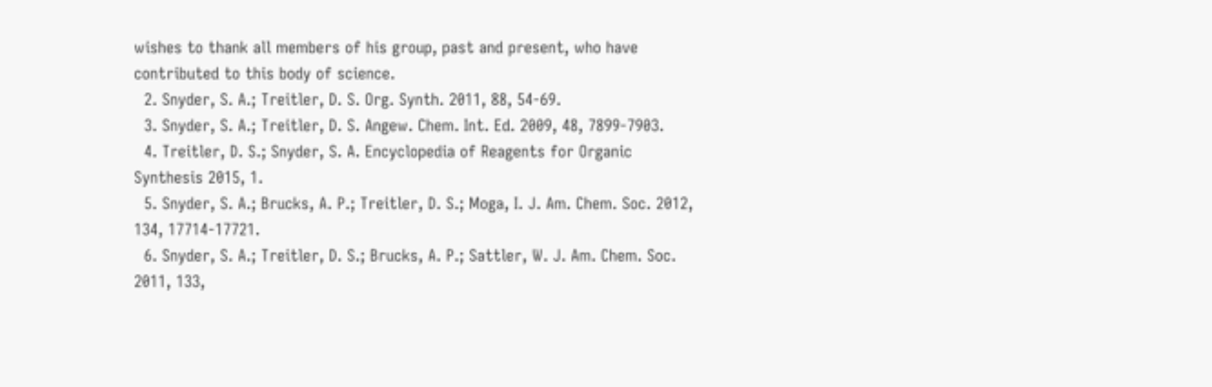wishes to thank all members of his group, past and present, who have contributed to this body of science.
  2. Snyder, S. A.; Treitler, D. S. Org. Synth. 2011, 88, 54-69.
  3. Snyder, S. A.; Treitler, D. S. Angew. Chem. Int. Ed. 2009, 48, 7899-7903.
  4. Treitler, D. S.; Snyder, S. A. Encyclopedia of Reagents for Organic Synthesis 2015, 1.
  5. Snyder, S. A.; Brucks, A. P.; Treitler, D. S.; Moga, I. J. Am. Chem. Soc. 2012, 134, 17714-17721.
  6. Snyder, S. A.; Treitler, D. S.; Brucks, A. P.; Sattler, W. J. Am. Chem. Soc. 2011, 133,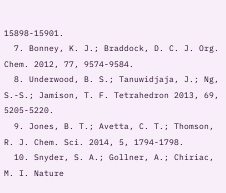15898-15901.
  7. Bonney, K. J.; Braddock, D. C. J. Org. Chem. 2012, 77, 9574-9584.
  8. Underwood, B. S.; Tanuwidjaja, J.; Ng, S.-S.; Jamison, T. F. Tetrahedron 2013, 69, 5205-5220.
  9. Jones, B. T.; Avetta, C. T.; Thomson, R. J. Chem. Sci. 2014, 5, 1794-1798.
  10. Snyder, S. A.; Gollner, A.; Chiriac, M. I. Nature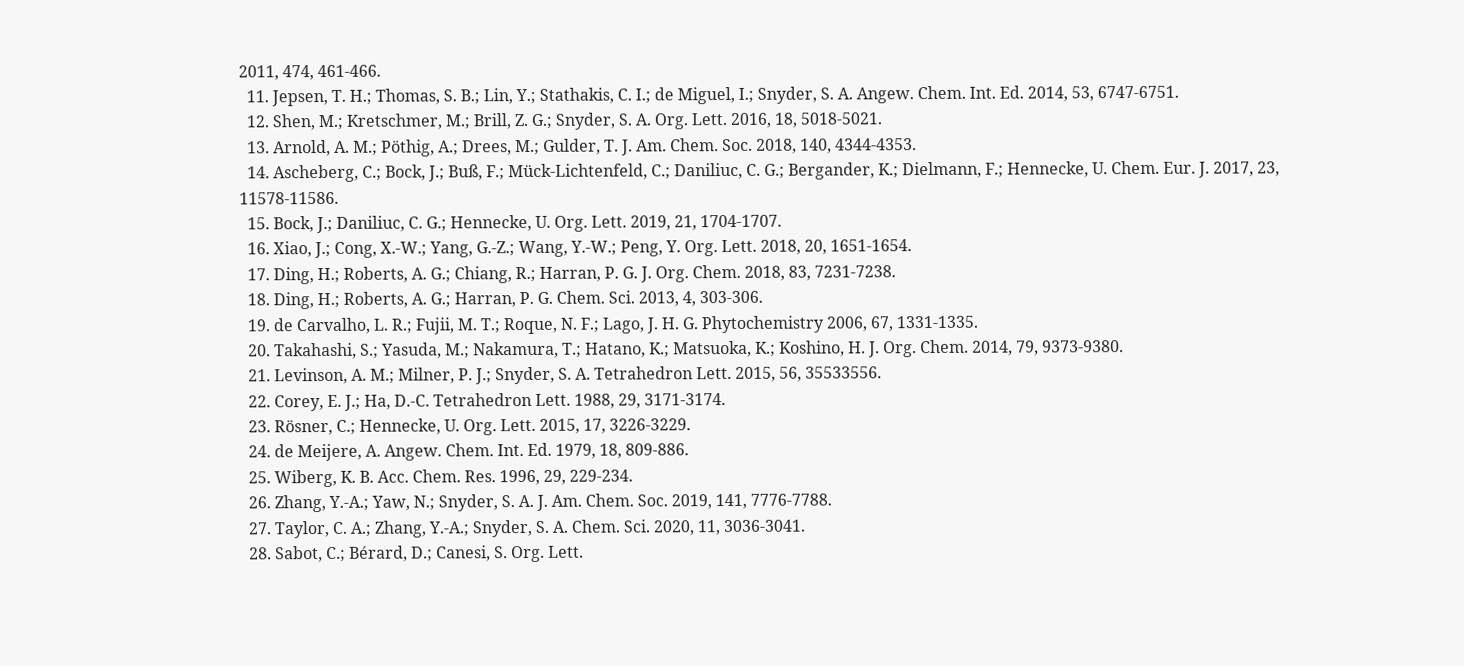2011, 474, 461-466.
  11. Jepsen, T. H.; Thomas, S. B.; Lin, Y.; Stathakis, C. I.; de Miguel, I.; Snyder, S. A. Angew. Chem. Int. Ed. 2014, 53, 6747-6751.
  12. Shen, M.; Kretschmer, M.; Brill, Z. G.; Snyder, S. A. Org. Lett. 2016, 18, 5018-5021.
  13. Arnold, A. M.; Pöthig, A.; Drees, M.; Gulder, T. J. Am. Chem. Soc. 2018, 140, 4344-4353.
  14. Ascheberg, C.; Bock, J.; Buß, F.; Mück-Lichtenfeld, C.; Daniliuc, C. G.; Bergander, K.; Dielmann, F.; Hennecke, U. Chem. Eur. J. 2017, 23, 11578-11586.
  15. Bock, J.; Daniliuc, C. G.; Hennecke, U. Org. Lett. 2019, 21, 1704-1707.
  16. Xiao, J.; Cong, X.-W.; Yang, G.-Z.; Wang, Y.-W.; Peng, Y. Org. Lett. 2018, 20, 1651-1654.
  17. Ding, H.; Roberts, A. G.; Chiang, R.; Harran, P. G. J. Org. Chem. 2018, 83, 7231-7238.
  18. Ding, H.; Roberts, A. G.; Harran, P. G. Chem. Sci. 2013, 4, 303-306.
  19. de Carvalho, L. R.; Fujii, M. T.; Roque, N. F.; Lago, J. H. G. Phytochemistry 2006, 67, 1331-1335.
  20. Takahashi, S.; Yasuda, M.; Nakamura, T.; Hatano, K.; Matsuoka, K.; Koshino, H. J. Org. Chem. 2014, 79, 9373-9380.
  21. Levinson, A. M.; Milner, P. J.; Snyder, S. A. Tetrahedron Lett. 2015, 56, 35533556.
  22. Corey, E. J.; Ha, D.-C. Tetrahedron Lett. 1988, 29, 3171-3174.
  23. Rösner, C.; Hennecke, U. Org. Lett. 2015, 17, 3226-3229.
  24. de Meijere, A. Angew. Chem. Int. Ed. 1979, 18, 809-886.
  25. Wiberg, K. B. Acc. Chem. Res. 1996, 29, 229-234.
  26. Zhang, Y.-A.; Yaw, N.; Snyder, S. A. J. Am. Chem. Soc. 2019, 141, 7776-7788.
  27. Taylor, C. A.; Zhang, Y.-A.; Snyder, S. A. Chem. Sci. 2020, 11, 3036-3041.
  28. Sabot, C.; Bérard, D.; Canesi, S. Org. Lett.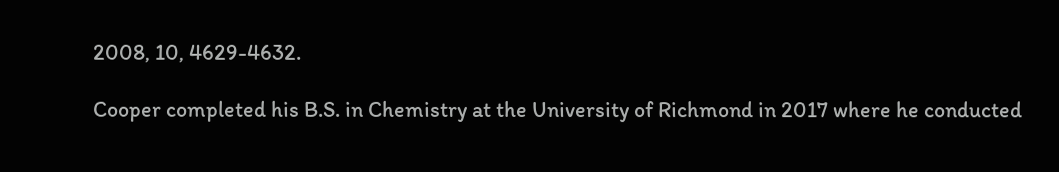2008, 10, 4629-4632.

Cooper completed his B.S. in Chemistry at the University of Richmond in 2017 where he conducted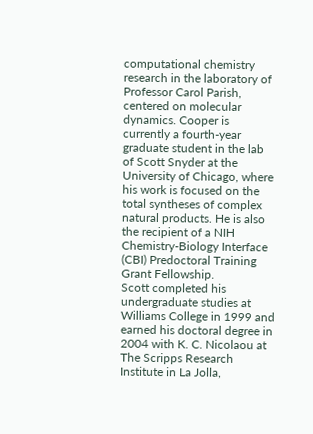computational chemistry research in the laboratory of Professor Carol Parish, centered on molecular dynamics. Cooper is currently a fourth-year graduate student in the lab of Scott Snyder at the University of Chicago, where his work is focused on the total syntheses of complex natural products. He is also the recipient of a NIH Chemistry-Biology Interface (CBI) Predoctoral Training Grant Fellowship.
Scott completed his undergraduate studies at Williams College in 1999 and earned his doctoral degree in 2004 with K. C. Nicolaou at The Scripps Research Institute in La Jolla,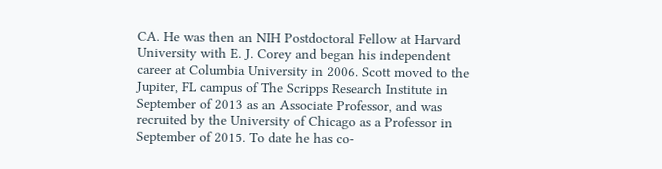CA. He was then an NIH Postdoctoral Fellow at Harvard University with E. J. Corey and began his independent career at Columbia University in 2006. Scott moved to the Jupiter, FL campus of The Scripps Research Institute in September of 2013 as an Associate Professor, and was recruited by the University of Chicago as a Professor in September of 2015. To date he has co-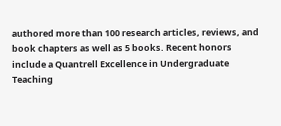authored more than 100 research articles, reviews, and book chapters as well as 5 books. Recent honors include a Quantrell Excellence in Undergraduate Teaching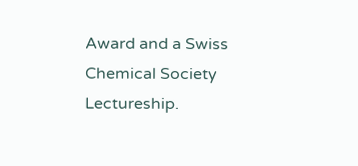Award and a Swiss Chemical Society Lectureship.